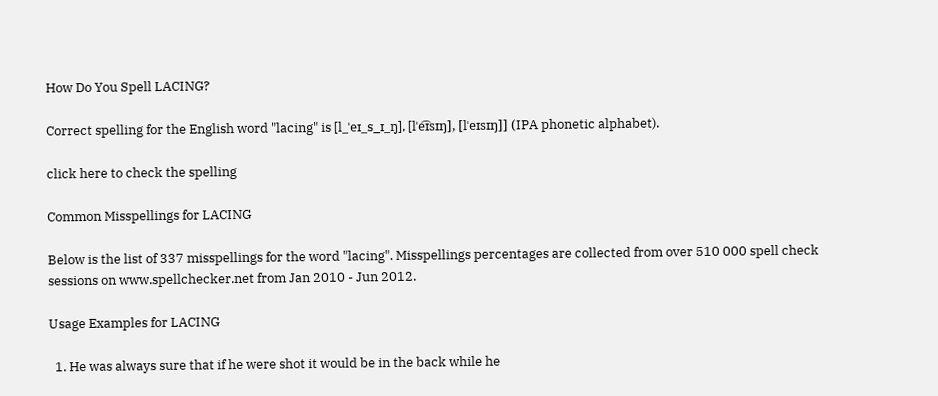How Do You Spell LACING?

Correct spelling for the English word "lacing" is [l_ˈeɪ_s_ɪ_ŋ], [lˈe͡ɪsɪŋ], [lˈeɪsɪŋ]] (IPA phonetic alphabet).

click here to check the spelling

Common Misspellings for LACING

Below is the list of 337 misspellings for the word "lacing". Misspellings percentages are collected from over 510 000 spell check sessions on www.spellchecker.net from Jan 2010 - Jun 2012.

Usage Examples for LACING

  1. He was always sure that if he were shot it would be in the back while he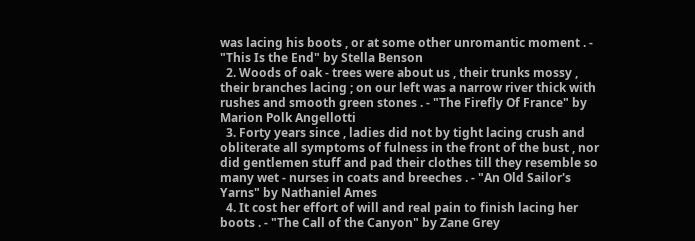was lacing his boots , or at some other unromantic moment . - "This Is the End" by Stella Benson
  2. Woods of oak - trees were about us , their trunks mossy , their branches lacing ; on our left was a narrow river thick with rushes and smooth green stones . - "The Firefly Of France" by Marion Polk Angellotti
  3. Forty years since , ladies did not by tight lacing crush and obliterate all symptoms of fulness in the front of the bust , nor did gentlemen stuff and pad their clothes till they resemble so many wet - nurses in coats and breeches . - "An Old Sailor's Yarns" by Nathaniel Ames
  4. It cost her effort of will and real pain to finish lacing her boots . - "The Call of the Canyon" by Zane Grey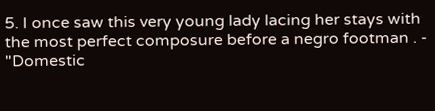5. I once saw this very young lady lacing her stays with the most perfect composure before a negro footman . - "Domestic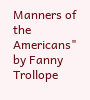Manners of the Americans" by Fanny Trollope